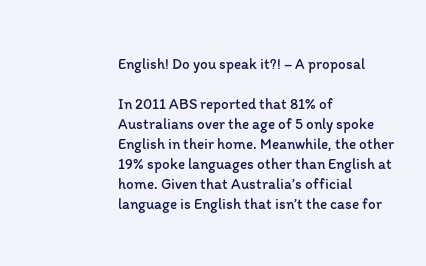English! Do you speak it?! – A proposal

In 2011 ABS reported that 81% of Australians over the age of 5 only spoke English in their home. Meanwhile, the other 19% spoke languages other than English at home. Given that Australia’s official language is English that isn’t the case for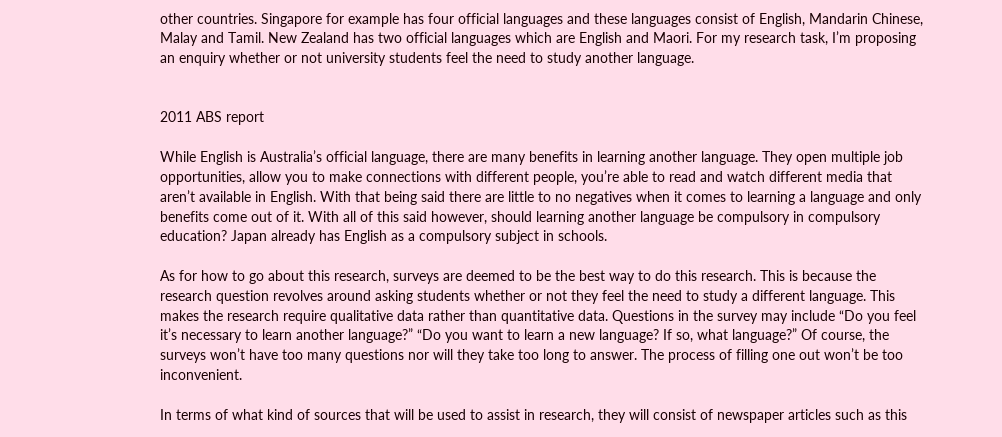other countries. Singapore for example has four official languages and these languages consist of English, Mandarin Chinese, Malay and Tamil. New Zealand has two official languages which are English and Maori. For my research task, I’m proposing an enquiry whether or not university students feel the need to study another language.


2011 ABS report

While English is Australia’s official language, there are many benefits in learning another language. They open multiple job opportunities, allow you to make connections with different people, you’re able to read and watch different media that aren’t available in English. With that being said there are little to no negatives when it comes to learning a language and only benefits come out of it. With all of this said however, should learning another language be compulsory in compulsory education? Japan already has English as a compulsory subject in schools.

As for how to go about this research, surveys are deemed to be the best way to do this research. This is because the research question revolves around asking students whether or not they feel the need to study a different language. This makes the research require qualitative data rather than quantitative data. Questions in the survey may include “Do you feel it’s necessary to learn another language?” “Do you want to learn a new language? If so, what language?” Of course, the surveys won’t have too many questions nor will they take too long to answer. The process of filling one out won’t be too inconvenient.

In terms of what kind of sources that will be used to assist in research, they will consist of newspaper articles such as this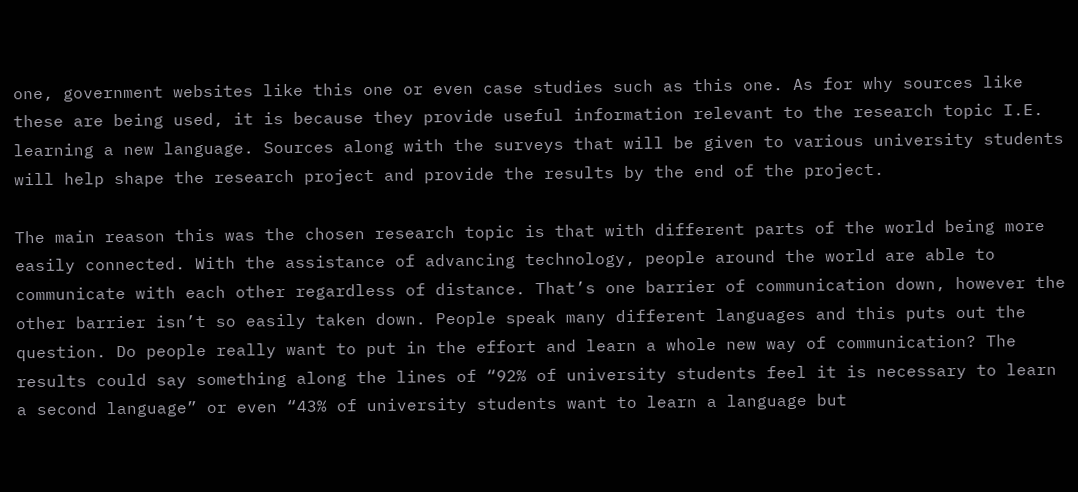one, government websites like this one or even case studies such as this one. As for why sources like these are being used, it is because they provide useful information relevant to the research topic I.E. learning a new language. Sources along with the surveys that will be given to various university students will help shape the research project and provide the results by the end of the project.

The main reason this was the chosen research topic is that with different parts of the world being more easily connected. With the assistance of advancing technology, people around the world are able to communicate with each other regardless of distance. That’s one barrier of communication down, however the other barrier isn’t so easily taken down. People speak many different languages and this puts out the question. Do people really want to put in the effort and learn a whole new way of communication? The results could say something along the lines of “92% of university students feel it is necessary to learn a second language” or even “43% of university students want to learn a language but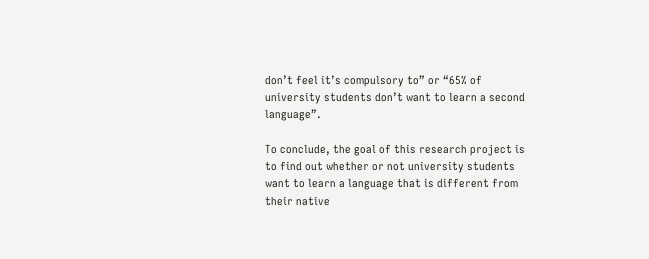don’t feel it’s compulsory to” or “65% of university students don’t want to learn a second language”.

To conclude, the goal of this research project is to find out whether or not university students want to learn a language that is different from their native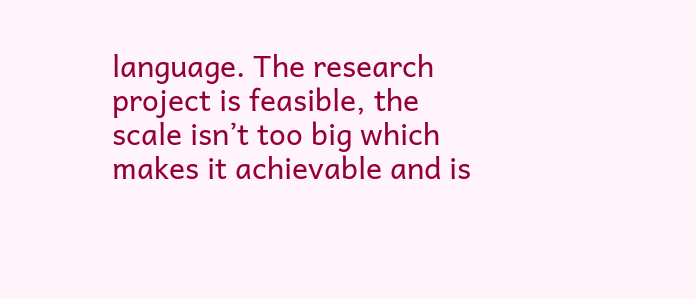language. The research project is feasible, the scale isn’t too big which makes it achievable and is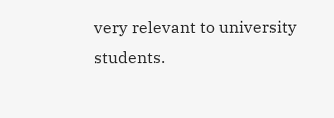very relevant to university students.